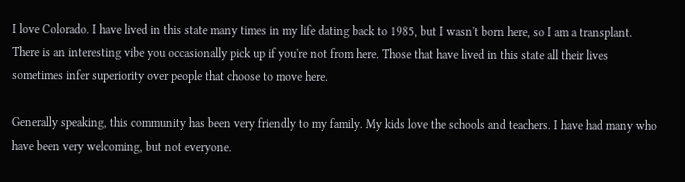I love Colorado. I have lived in this state many times in my life dating back to 1985, but I wasn't born here, so I am a transplant. There is an interesting vibe you occasionally pick up if you're not from here. Those that have lived in this state all their lives sometimes infer superiority over people that choose to move here.

Generally speaking, this community has been very friendly to my family. My kids love the schools and teachers. I have had many who have been very welcoming, but not everyone.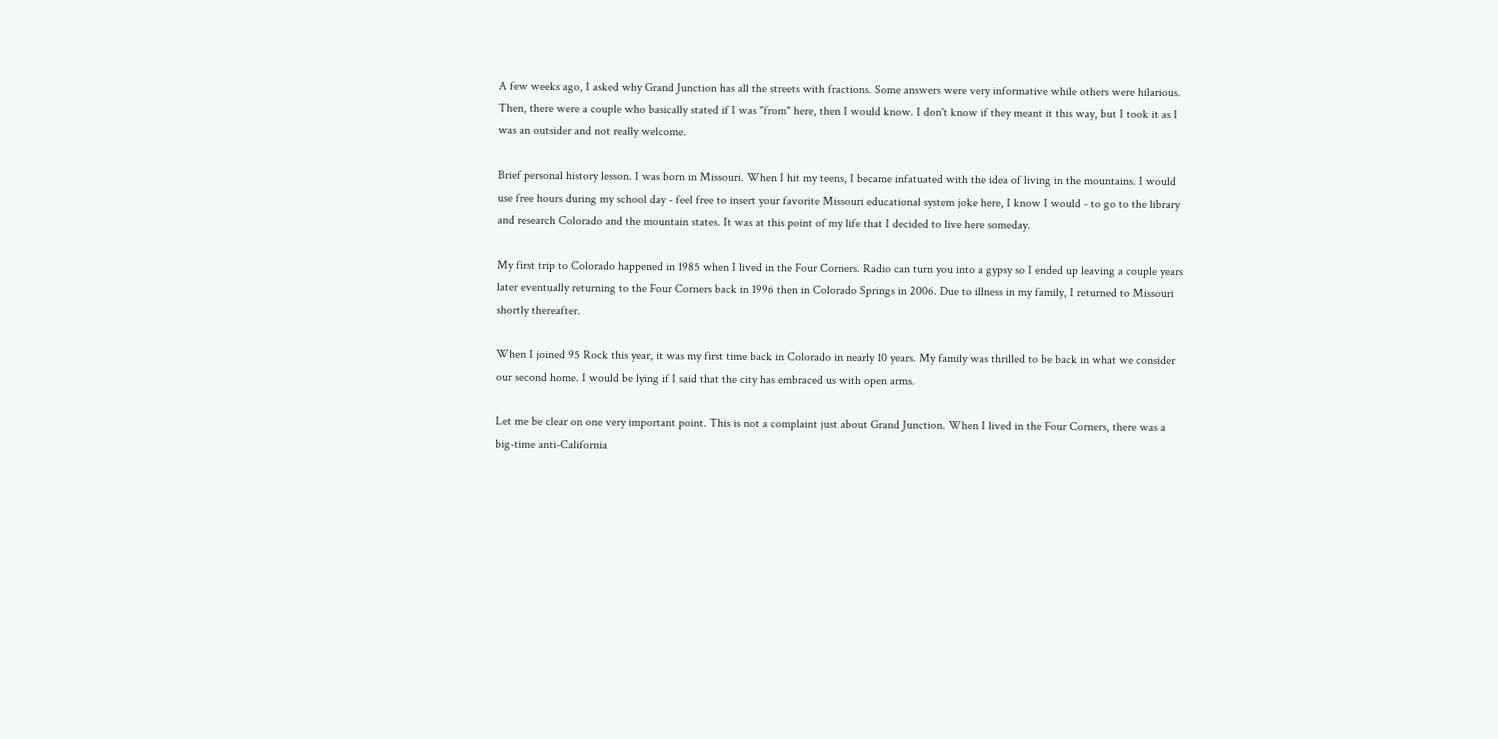A few weeks ago, I asked why Grand Junction has all the streets with fractions. Some answers were very informative while others were hilarious. Then, there were a couple who basically stated if I was "from" here, then I would know. I don't know if they meant it this way, but I took it as I was an outsider and not really welcome.

Brief personal history lesson. I was born in Missouri. When I hit my teens, I became infatuated with the idea of living in the mountains. I would use free hours during my school day - feel free to insert your favorite Missouri educational system joke here, I know I would - to go to the library and research Colorado and the mountain states. It was at this point of my life that I decided to live here someday.

My first trip to Colorado happened in 1985 when I lived in the Four Corners. Radio can turn you into a gypsy so I ended up leaving a couple years later eventually returning to the Four Corners back in 1996 then in Colorado Springs in 2006. Due to illness in my family, I returned to Missouri shortly thereafter.

When I joined 95 Rock this year, it was my first time back in Colorado in nearly 10 years. My family was thrilled to be back in what we consider our second home. I would be lying if I said that the city has embraced us with open arms.

Let me be clear on one very important point. This is not a complaint just about Grand Junction. When I lived in the Four Corners, there was a big-time anti-California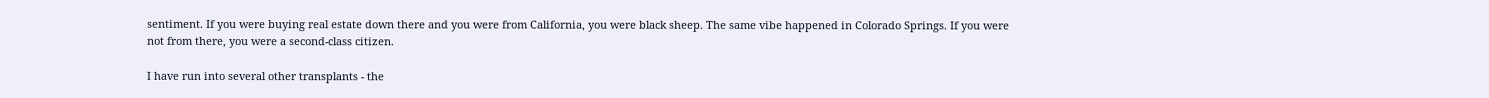sentiment. If you were buying real estate down there and you were from California, you were black sheep. The same vibe happened in Colorado Springs. If you were not from there, you were a second-class citizen.

I have run into several other transplants - the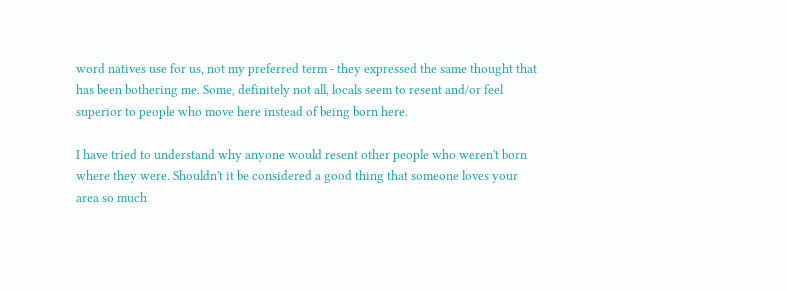word natives use for us, not my preferred term - they expressed the same thought that has been bothering me. Some, definitely not all, locals seem to resent and/or feel superior to people who move here instead of being born here.

I have tried to understand why anyone would resent other people who weren't born where they were. Shouldn't it be considered a good thing that someone loves your area so much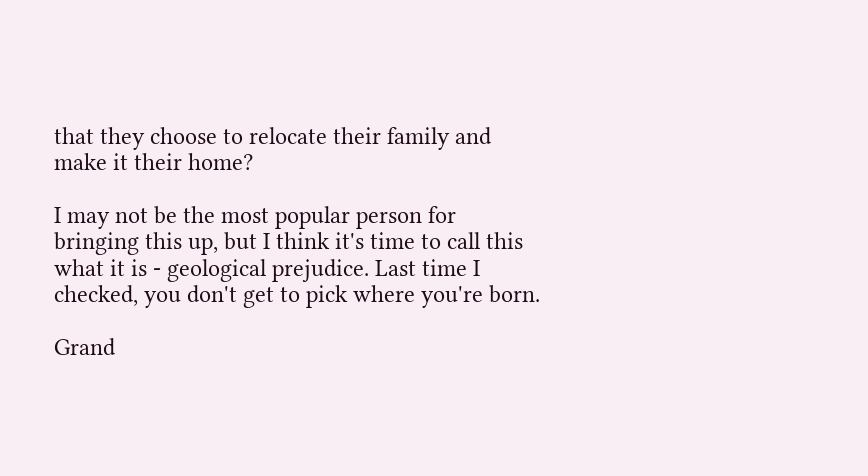that they choose to relocate their family and make it their home?

I may not be the most popular person for bringing this up, but I think it's time to call this what it is - geological prejudice. Last time I checked, you don't get to pick where you're born.

Grand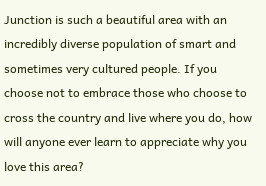Junction is such a beautiful area with an incredibly diverse population of smart and sometimes very cultured people. If you choose not to embrace those who choose to cross the country and live where you do, how will anyone ever learn to appreciate why you love this area?